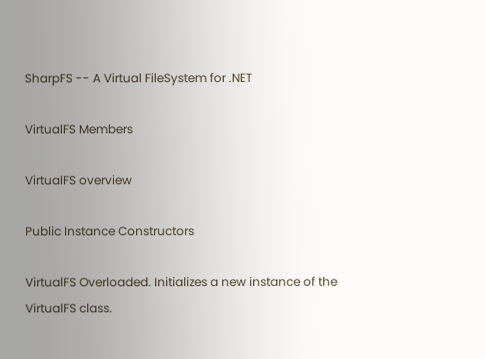SharpFS -- A Virtual FileSystem for .NET

VirtualFS Members

VirtualFS overview

Public Instance Constructors

VirtualFS Overloaded. Initializes a new instance of the VirtualFS class.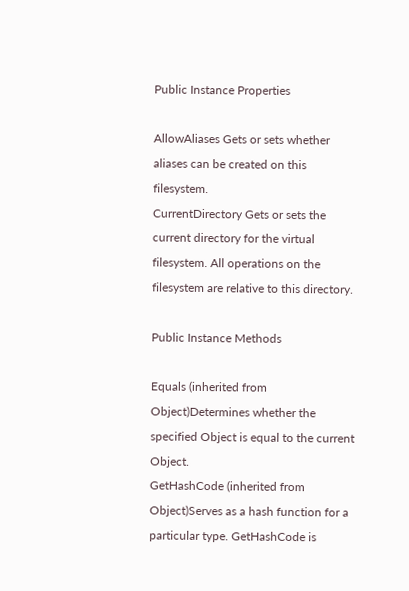Public Instance Properties

AllowAliases Gets or sets whether aliases can be created on this filesystem.
CurrentDirectory Gets or sets the current directory for the virtual filesystem. All operations on the filesystem are relative to this directory.

Public Instance Methods

Equals (inherited from Object)Determines whether the specified Object is equal to the current Object.
GetHashCode (inherited from Object)Serves as a hash function for a particular type. GetHashCode is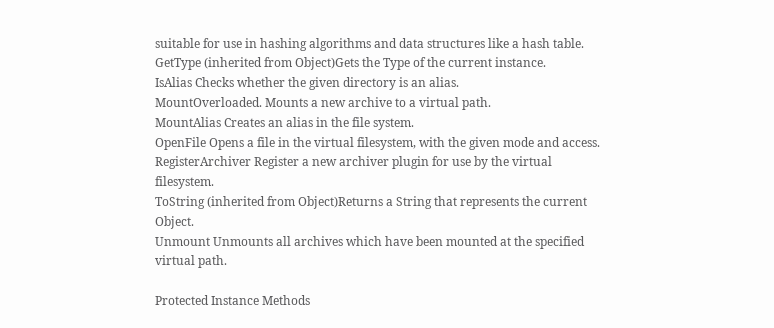suitable for use in hashing algorithms and data structures like a hash table.
GetType (inherited from Object)Gets the Type of the current instance.
IsAlias Checks whether the given directory is an alias.
MountOverloaded. Mounts a new archive to a virtual path.
MountAlias Creates an alias in the file system.
OpenFile Opens a file in the virtual filesystem, with the given mode and access.
RegisterArchiver Register a new archiver plugin for use by the virtual filesystem.
ToString (inherited from Object)Returns a String that represents the current Object.
Unmount Unmounts all archives which have been mounted at the specified virtual path.

Protected Instance Methods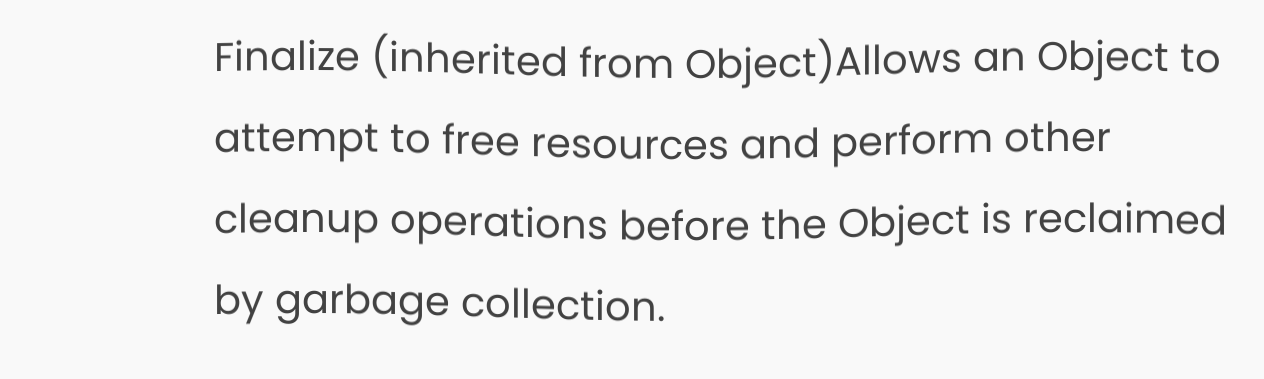Finalize (inherited from Object)Allows an Object to attempt to free resources and perform other cleanup operations before the Object is reclaimed by garbage collection.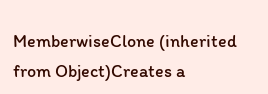MemberwiseClone (inherited from Object)Creates a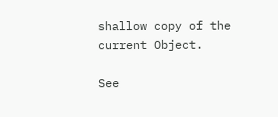shallow copy of the current Object.

See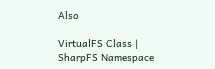Also

VirtualFS Class | SharpFS Namespace